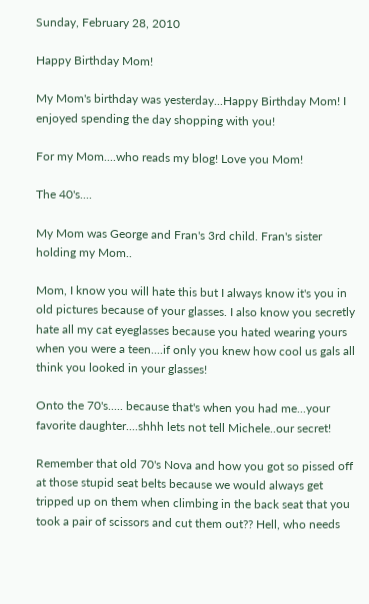Sunday, February 28, 2010

Happy Birthday Mom!

My Mom's birthday was yesterday...Happy Birthday Mom! I enjoyed spending the day shopping with you!

For my Mom....who reads my blog! Love you Mom!

The 40's....

My Mom was George and Fran's 3rd child. Fran's sister holding my Mom..

Mom, I know you will hate this but I always know it's you in old pictures because of your glasses. I also know you secretly hate all my cat eyeglasses because you hated wearing yours when you were a teen....if only you knew how cool us gals all think you looked in your glasses!

Onto the 70's..... because that's when you had me...your favorite daughter....shhh lets not tell Michele..our secret!

Remember that old 70's Nova and how you got so pissed off at those stupid seat belts because we would always get tripped up on them when climbing in the back seat that you took a pair of scissors and cut them out?? Hell, who needs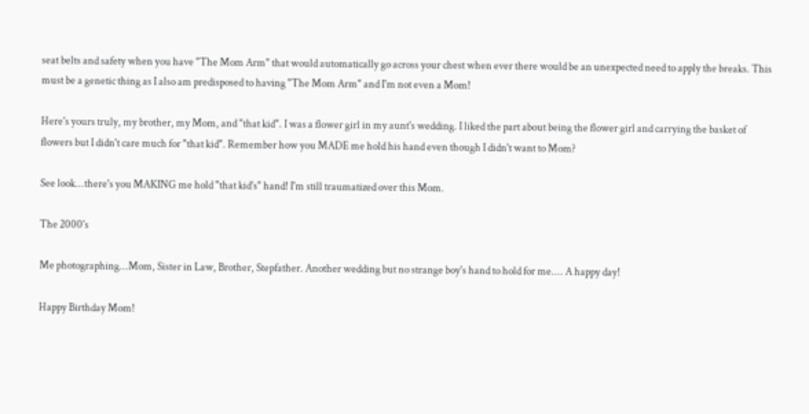seat belts and safety when you have "The Mom Arm" that would automatically go across your chest when ever there would be an unexpected need to apply the breaks. This must be a genetic thing as I also am predisposed to having "The Mom Arm" and I'm not even a Mom!

Here's yours truly, my brother, my Mom, and "that kid". I was a flower girl in my aunt's wedding. I liked the part about being the flower girl and carrying the basket of flowers but I didn't care much for "that kid". Remember how you MADE me hold his hand even though I didn't want to Mom?

See look...there's you MAKING me hold "that kid's" hand! I'm still traumatized over this Mom.

The 2000's

Me photographing...Mom, Sister in Law, Brother, Stepfather. Another wedding but no strange boy's hand to hold for me.... A happy day!

Happy Birthday Mom!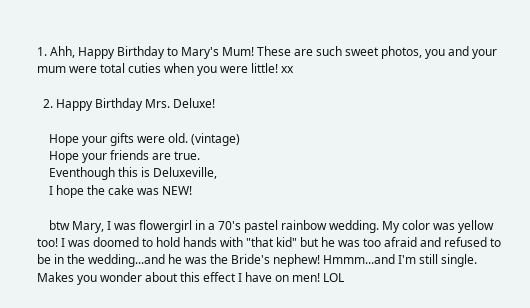1. Ahh, Happy Birthday to Mary's Mum! These are such sweet photos, you and your mum were total cuties when you were little! xx

  2. Happy Birthday Mrs. Deluxe!

    Hope your gifts were old. (vintage)
    Hope your friends are true.
    Eventhough this is Deluxeville,
    I hope the cake was NEW!

    btw Mary, I was flowergirl in a 70's pastel rainbow wedding. My color was yellow too! I was doomed to hold hands with "that kid" but he was too afraid and refused to be in the wedding...and he was the Bride's nephew! Hmmm...and I'm still single. Makes you wonder about this effect I have on men! LOL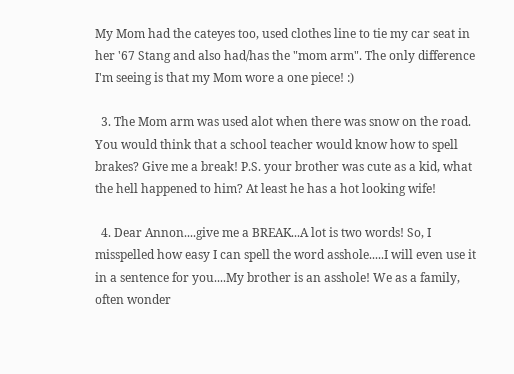My Mom had the cateyes too, used clothes line to tie my car seat in her '67 Stang and also had/has the "mom arm". The only difference I'm seeing is that my Mom wore a one piece! :)

  3. The Mom arm was used alot when there was snow on the road. You would think that a school teacher would know how to spell brakes? Give me a break! P.S. your brother was cute as a kid, what the hell happened to him? At least he has a hot looking wife!

  4. Dear Annon....give me a BREAK...A lot is two words! So, I misspelled how easy I can spell the word asshole.....I will even use it in a sentence for you....My brother is an asshole! We as a family, often wonder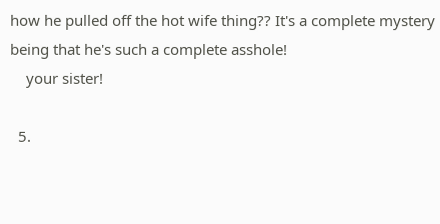how he pulled off the hot wife thing?? It's a complete mystery being that he's such a complete asshole!
    your sister!

  5.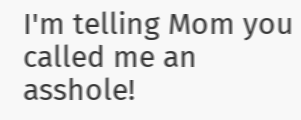I'm telling Mom you called me an asshole!